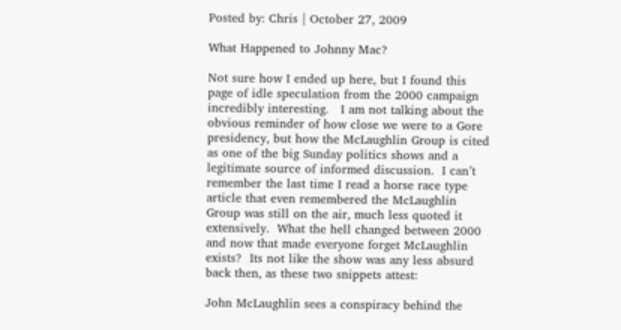Posted by: Chris | October 27, 2009

What Happened to Johnny Mac?

Not sure how I ended up here, but I found this page of idle speculation from the 2000 campaign incredibly interesting.   I am not talking about the obvious reminder of how close we were to a Gore presidency, but how the McLaughlin Group is cited as one of the big Sunday politics shows and a legitimate source of informed discussion.  I can’t remember the last time I read a horse race type article that even remembered the McLaughlin Group was still on the air, much less quoted it extensively.  What the hell changed between 2000 and now that made everyone forget McLaughlin exists?  Its not like the show was any less absurd back then, as these two snippets attest:

John McLaughlin sees a conspiracy behind the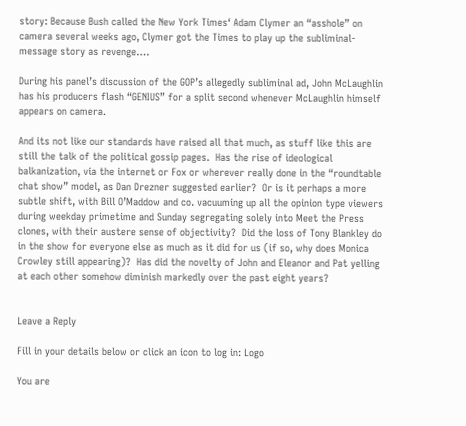story: Because Bush called the New York Times‘ Adam Clymer an “asshole” on camera several weeks ago, Clymer got the Times to play up the subliminal-message story as revenge….

During his panel’s discussion of the GOP’s allegedly subliminal ad, John McLaughlin has his producers flash “GENIUS” for a split second whenever McLaughlin himself appears on camera.

And its not like our standards have raised all that much, as stuff like this are still the talk of the political gossip pages.  Has the rise of ideological balkanization, via the internet or Fox or wherever really done in the “roundtable chat show” model, as Dan Drezner suggested earlier?  Or is it perhaps a more subtle shift, with Bill O’Maddow and co. vacuuming up all the opinion type viewers during weekday primetime and Sunday segregating solely into Meet the Press clones, with their austere sense of objectivity?  Did the loss of Tony Blankley do in the show for everyone else as much as it did for us (if so, why does Monica Crowley still appearing)?  Has did the novelty of John and Eleanor and Pat yelling at each other somehow diminish markedly over the past eight years?


Leave a Reply

Fill in your details below or click an icon to log in: Logo

You are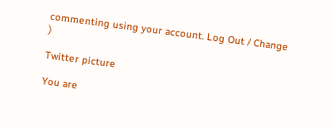commenting using your account. Log Out / Change )

Twitter picture

You are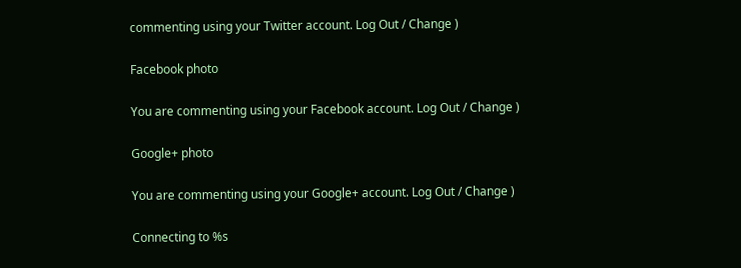commenting using your Twitter account. Log Out / Change )

Facebook photo

You are commenting using your Facebook account. Log Out / Change )

Google+ photo

You are commenting using your Google+ account. Log Out / Change )

Connecting to %s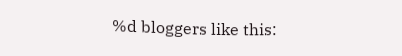%d bloggers like this: